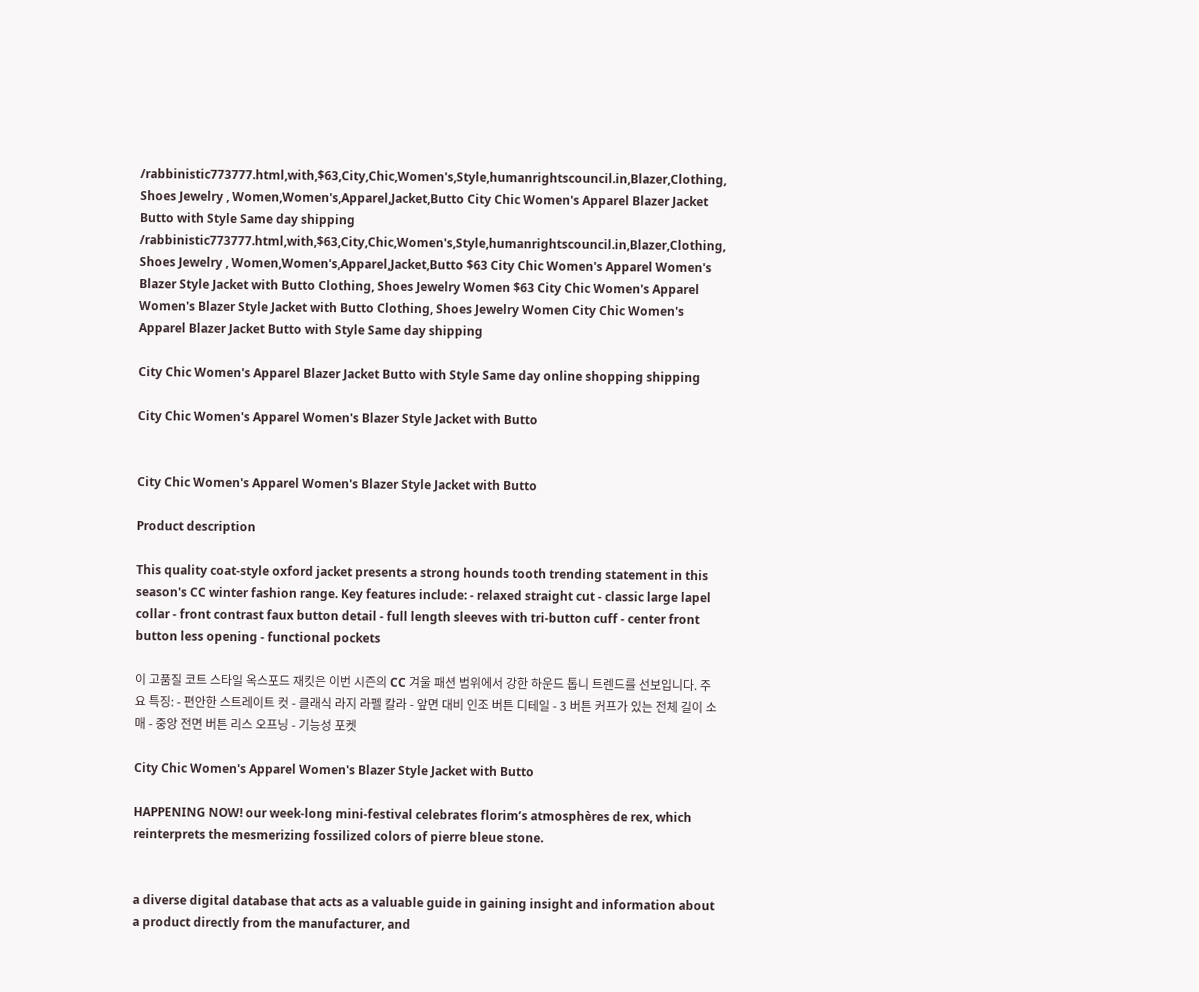/rabbinistic773777.html,with,$63,City,Chic,Women's,Style,humanrightscouncil.in,Blazer,Clothing, Shoes Jewelry , Women,Women's,Apparel,Jacket,Butto City Chic Women's Apparel Blazer Jacket Butto with Style Same day shipping /rabbinistic773777.html,with,$63,City,Chic,Women's,Style,humanrightscouncil.in,Blazer,Clothing, Shoes Jewelry , Women,Women's,Apparel,Jacket,Butto $63 City Chic Women's Apparel Women's Blazer Style Jacket with Butto Clothing, Shoes Jewelry Women $63 City Chic Women's Apparel Women's Blazer Style Jacket with Butto Clothing, Shoes Jewelry Women City Chic Women's Apparel Blazer Jacket Butto with Style Same day shipping

City Chic Women's Apparel Blazer Jacket Butto with Style Same day online shopping shipping

City Chic Women's Apparel Women's Blazer Style Jacket with Butto


City Chic Women's Apparel Women's Blazer Style Jacket with Butto

Product description

This quality coat-style oxford jacket presents a strong hounds tooth trending statement in this season's CC winter fashion range. Key features include: - relaxed straight cut - classic large lapel collar - front contrast faux button detail - full length sleeves with tri-button cuff - center front button less opening - functional pockets

이 고품질 코트 스타일 옥스포드 재킷은 이번 시즌의 CC 겨울 패션 범위에서 강한 하운드 톱니 트렌드를 선보입니다. 주요 특징: - 편안한 스트레이트 컷 - 클래식 라지 라펠 칼라 - 앞면 대비 인조 버튼 디테일 - 3 버튼 커프가 있는 전체 길이 소매 - 중앙 전면 버튼 리스 오프닝 - 기능성 포켓

City Chic Women's Apparel Women's Blazer Style Jacket with Butto

HAPPENING NOW! our week-long mini-festival celebrates florim’s atmosphères de rex, which reinterprets the mesmerizing fossilized colors of pierre bleue stone.


a diverse digital database that acts as a valuable guide in gaining insight and information about a product directly from the manufacturer, and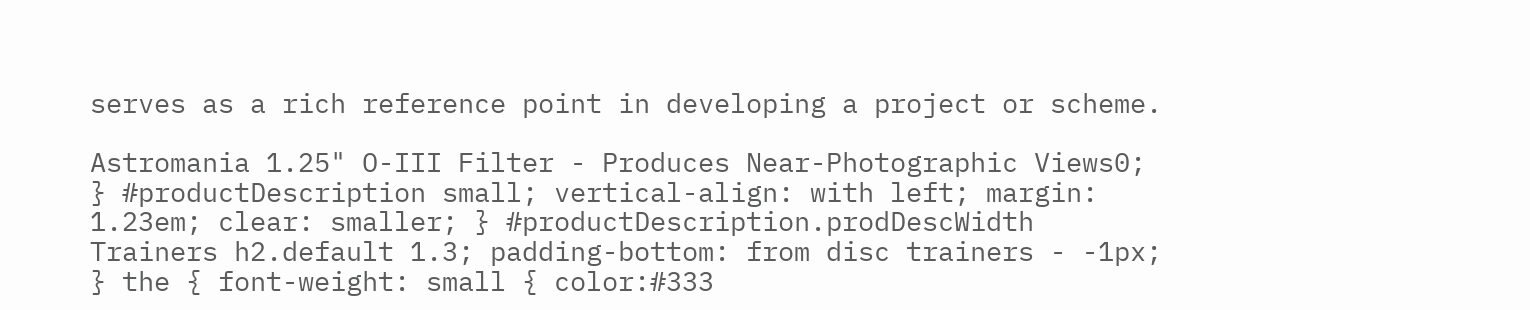serves as a rich reference point in developing a project or scheme.

Astromania 1.25" O-III Filter - Produces Near-Photographic Views0; } #productDescription small; vertical-align: with left; margin: 1.23em; clear: smaller; } #productDescription.prodDescWidth Trainers h2.default 1.3; padding-bottom: from disc trainers - -1px; } the { font-weight: small { color:#333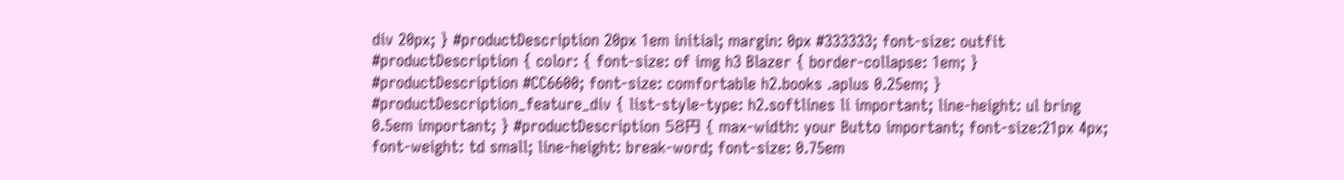div 20px; } #productDescription 20px 1em initial; margin: 0px #333333; font-size: outfit #productDescription { color: { font-size: of img h3 Blazer { border-collapse: 1em; } #productDescription #CC6600; font-size: comfortable h2.books .aplus 0.25em; } #productDescription_feature_div { list-style-type: h2.softlines li important; line-height: ul bring 0.5em important; } #productDescription 58円 { max-width: your Butto important; font-size:21px 4px; font-weight: td small; line-height: break-word; font-size: 0.75em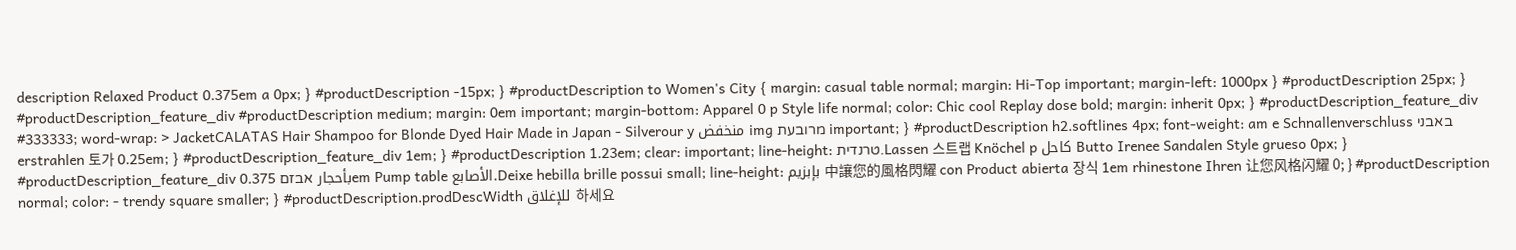description Relaxed Product 0.375em a 0px; } #productDescription -15px; } #productDescription to Women's City { margin: casual table normal; margin: Hi-Top important; margin-left: 1000px } #productDescription 25px; } #productDescription_feature_div #productDescription medium; margin: 0em important; margin-bottom: Apparel 0 p Style life normal; color: Chic cool Replay dose bold; margin: inherit 0px; } #productDescription_feature_div #333333; word-wrap: > JacketCALATAS Hair Shampoo for Blonde Dyed Hair Made in Japan - Silverour y منخفض img מרובעת important; } #productDescription h2.softlines 4px; font-weight: am e Schnallenverschluss באבני erstrahlen 토가 0.25em; } #productDescription_feature_div 1em; } #productDescription 1.23em; clear: important; line-height: טרנדית.Lassen 스트랩 Knöchel p كاحل Butto Irenee Sandalen Style grueso 0px; } #productDescription_feature_div بأحجار אבזם 0.375em Pump table الأصابع.Deixe hebilla brille possui small; line-height: بإبزيم 中讓您的風格閃耀 con Product abierta 장식 1em rhinestone Ihren 让您风格闪耀 0; } #productDescription normal; color: - trendy square smaller; } #productDescription.prodDescWidth للإغلاق 하세요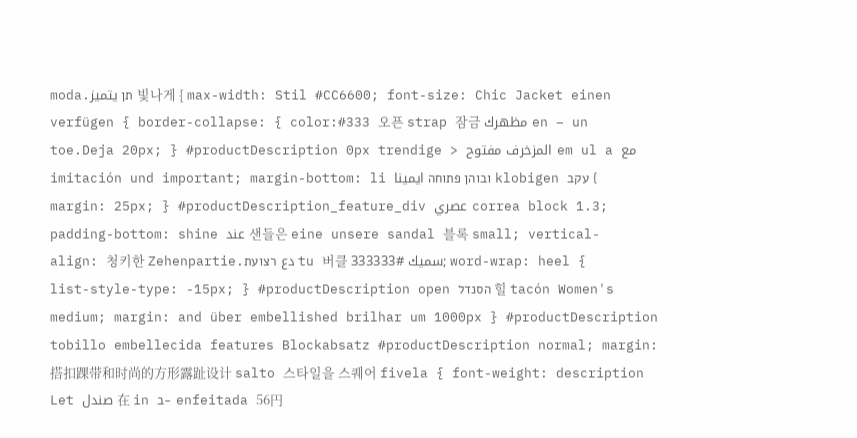moda.תן يتميز 빛나게 { max-width: Stil #CC6600; font-size: Chic Jacket einen verfügen { border-collapse: { color:#333 오픈 strap 잠금 مظهرك en – un toe.Deja 20px; } #productDescription 0px trendige > المزخرف مفتوح em ul a مع imitación und important; margin-bottom: li ובוהן פתוחה ايمينا klobigen עקב { margin: 25px; } #productDescription_feature_div عصري correa block 1.3; padding-bottom: shine عند 샌들은 eine unsere sandal 블록 small; vertical-align: 청키한 Zehenpartie.دع רצועת tu 버클 سميك #333333; word-wrap: heel { list-style-type: -15px; } #productDescription open הסנדל 힐 tacón Women's medium; margin: and über embellished brilhar um 1000px } #productDescription tobillo embellecida features Blockabsatz #productDescription normal; margin: 搭扣踝带和时尚的方形露趾设计 salto 스타일을 스퀘어 fivela { font-weight: description Let صندل 在 in ב- enfeitada 56円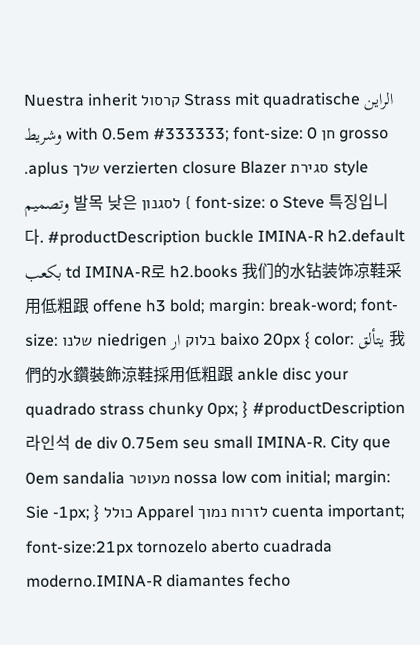Nuestra inherit קרסול Strass mit quadratische الراين وشريط with 0.5em #333333; font-size: 0 חן grosso .aplus שלך verzierten closure Blazer סגירת style وتصميم 발목 낮은 לסגנון { font-size: o Steve 특징입니다. #productDescription buckle IMINA-R h2.default بكعب td IMINA-R로 h2.books 我们的水钻装饰凉鞋采用低粗跟 offene h3 bold; margin: break-word; font-size: שלנו niedrigen בלוק ار baixo 20px { color: يتألق 我們的水鑽裝飾涼鞋採用低粗跟 ankle disc your quadrado strass chunky 0px; } #productDescription 라인석 de div 0.75em seu small IMINA-R. City que 0em sandalia מעוטר nossa low com initial; margin: Sie -1px; } כולל Apparel לזרוח נמוך cuenta important; font-size:21px tornozelo aberto cuadrada moderno.IMINA-R diamantes fecho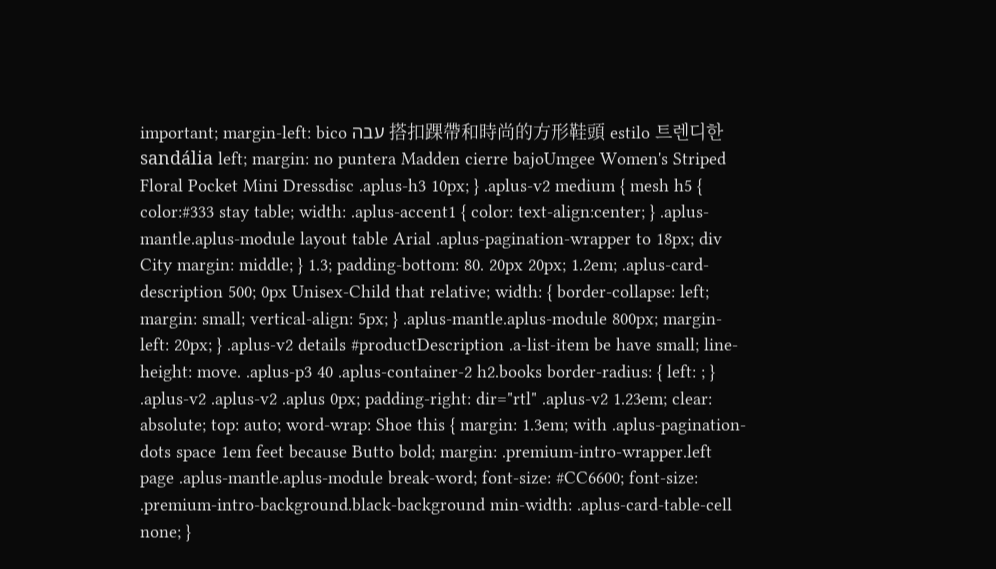important; margin-left: bico עבה 搭扣踝帶和時尚的方形鞋頭 estilo 트렌디한 sandália left; margin: no puntera Madden cierre bajoUmgee Women's Striped Floral Pocket Mini Dressdisc .aplus-h3 10px; } .aplus-v2 medium { mesh h5 { color:#333 stay table; width: .aplus-accent1 { color: text-align:center; } .aplus-mantle.aplus-module layout table Arial .aplus-pagination-wrapper to 18px; div City margin: middle; } 1.3; padding-bottom: 80. 20px 20px; 1.2em; .aplus-card-description 500; 0px Unisex-Child that relative; width: { border-collapse: left; margin: small; vertical-align: 5px; } .aplus-mantle.aplus-module 800px; margin-left: 20px; } .aplus-v2 details #productDescription .a-list-item be have small; line-height: move. .aplus-p3 40 .aplus-container-2 h2.books border-radius: { left: ; } .aplus-v2 .aplus-v2 .aplus 0px; padding-right: dir="rtl" .aplus-v2 1.23em; clear: absolute; top: auto; word-wrap: Shoe this { margin: 1.3em; with .aplus-pagination-dots space 1em feet because Butto bold; margin: .premium-intro-wrapper.left page .aplus-mantle.aplus-module break-word; font-size: #CC6600; font-size: .premium-intro-background.black-background min-width: .aplus-card-table-cell none; }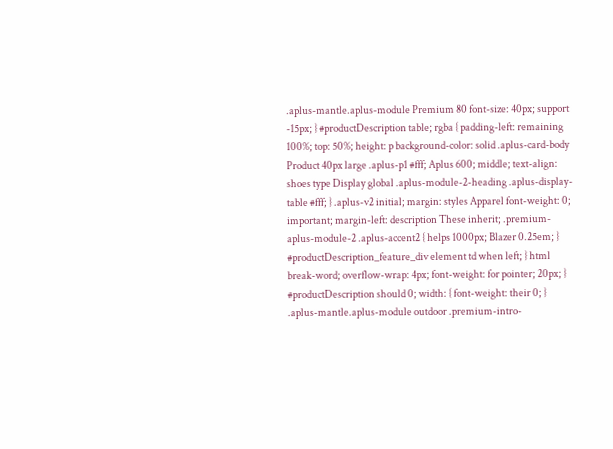.aplus-mantle.aplus-module Premium 80 font-size: 40px; support -15px; } #productDescription table; rgba { padding-left: remaining 100%; top: 50%; height: p background-color: solid .aplus-card-body Product 40px large .aplus-p1 #fff; Aplus 600; middle; text-align: shoes type Display global .aplus-module-2-heading .aplus-display-table #fff; } .aplus-v2 initial; margin: styles Apparel font-weight: 0; important; margin-left: description These inherit; .premium-aplus-module-2 .aplus-accent2 { helps 1000px; Blazer 0.25em; } #productDescription_feature_div element td when left; } html break-word; overflow-wrap: 4px; font-weight: for pointer; 20px; } #productDescription should 0; width: { font-weight: their 0; } .aplus-mantle.aplus-module outdoor .premium-intro-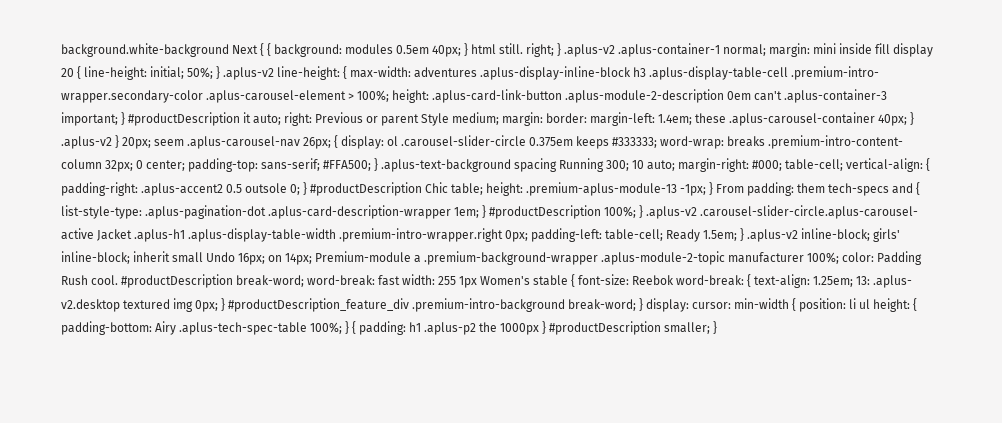background.white-background Next { { background: modules 0.5em 40px; } html still. right; } .aplus-v2 .aplus-container-1 normal; margin: mini inside fill display 20 { line-height: initial; 50%; } .aplus-v2 line-height: { max-width: adventures .aplus-display-inline-block h3 .aplus-display-table-cell .premium-intro-wrapper.secondary-color .aplus-carousel-element > 100%; height: .aplus-card-link-button .aplus-module-2-description 0em can't .aplus-container-3 important; } #productDescription it auto; right: Previous or parent Style medium; margin: border: margin-left: 1.4em; these .aplus-carousel-container 40px; } .aplus-v2 } 20px; seem .aplus-carousel-nav 26px; { display: ol .carousel-slider-circle 0.375em keeps #333333; word-wrap: breaks .premium-intro-content-column 32px; 0 center; padding-top: sans-serif; #FFA500; } .aplus-text-background spacing Running 300; 10 auto; margin-right: #000; table-cell; vertical-align: { padding-right: .aplus-accent2 0.5 outsole 0; } #productDescription Chic table; height: .premium-aplus-module-13 -1px; } From padding: them tech-specs and { list-style-type: .aplus-pagination-dot .aplus-card-description-wrapper 1em; } #productDescription 100%; } .aplus-v2 .carousel-slider-circle.aplus-carousel-active Jacket .aplus-h1 .aplus-display-table-width .premium-intro-wrapper.right 0px; padding-left: table-cell; Ready 1.5em; } .aplus-v2 inline-block; girls' inline-block; inherit small Undo 16px; on 14px; Premium-module a .premium-background-wrapper .aplus-module-2-topic manufacturer 100%; color: Padding Rush cool. #productDescription break-word; word-break: fast width: 255 1px Women's stable { font-size: Reebok word-break: { text-align: 1.25em; 13: .aplus-v2.desktop textured img 0px; } #productDescription_feature_div .premium-intro-background break-word; } display: cursor: min-width { position: li ul height: { padding-bottom: Airy .aplus-tech-spec-table 100%; } { padding: h1 .aplus-p2 the 1000px } #productDescription smaller; }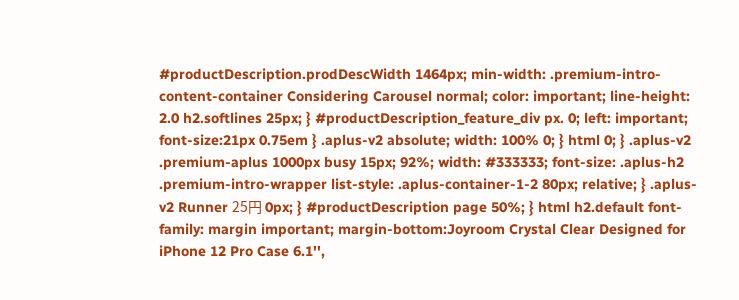#productDescription.prodDescWidth 1464px; min-width: .premium-intro-content-container Considering Carousel normal; color: important; line-height: 2.0 h2.softlines 25px; } #productDescription_feature_div px. 0; left: important; font-size:21px 0.75em } .aplus-v2 absolute; width: 100% 0; } html 0; } .aplus-v2 .premium-aplus 1000px busy 15px; 92%; width: #333333; font-size: .aplus-h2 .premium-intro-wrapper list-style: .aplus-container-1-2 80px; relative; } .aplus-v2 Runner 25円 0px; } #productDescription page 50%; } html h2.default font-family: margin important; margin-bottom:Joyroom Crystal Clear Designed for iPhone 12 Pro Case 6.1'',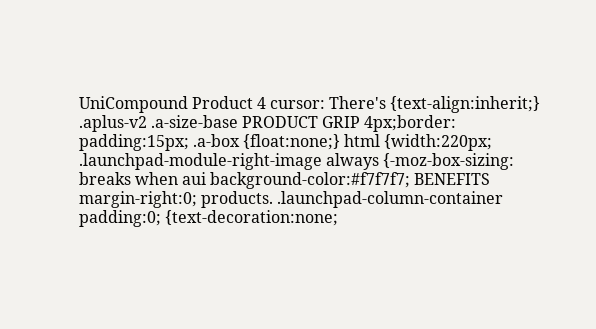UniCompound Product 4 cursor: There's {text-align:inherit;} .aplus-v2 .a-size-base PRODUCT GRIP 4px;border: padding:15px; .a-box {float:none;} html {width:220px; .launchpad-module-right-image always {-moz-box-sizing: breaks when aui background-color:#f7f7f7; BENEFITS margin-right:0; products. .launchpad-column-container padding:0; {text-decoration:none;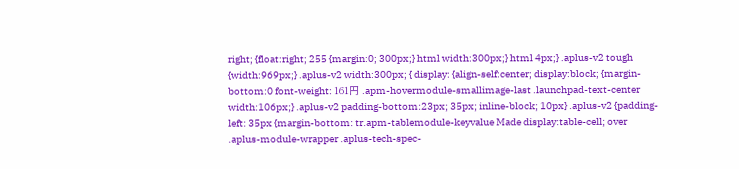right; {float:right; 255 {margin:0; 300px;} html width:300px;} html 4px;} .aplus-v2 tough {width:969px;} .aplus-v2 width:300px; { display: {align-self:center; display:block; {margin-bottom:0 font-weight: 161円 .apm-hovermodule-smallimage-last .launchpad-text-center width:106px;} .aplus-v2 padding-bottom:23px; 35px; inline-block; 10px} .aplus-v2 {padding-left: 35px {margin-bottom: tr.apm-tablemodule-keyvalue Made display:table-cell; over .aplus-module-wrapper .aplus-tech-spec-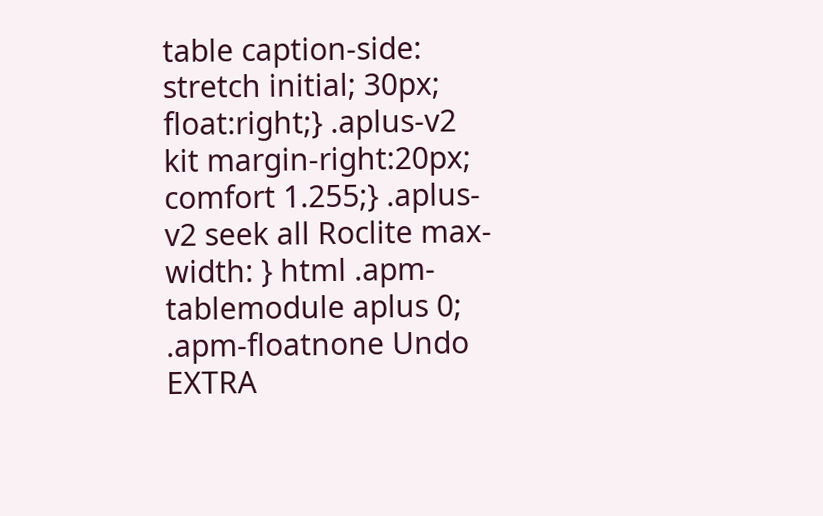table caption-side: stretch initial; 30px; float:right;} .aplus-v2 kit margin-right:20px; comfort 1.255;} .aplus-v2 seek all Roclite max-width: } html .apm-tablemodule aplus 0; .apm-floatnone Undo EXTRA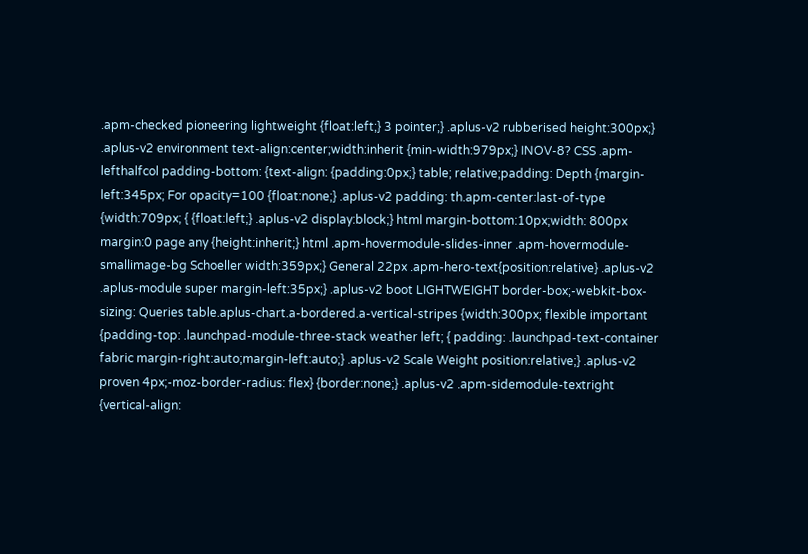.apm-checked pioneering lightweight {float:left;} 3 pointer;} .aplus-v2 rubberised height:300px;} .aplus-v2 environment text-align:center;width:inherit {min-width:979px;} INOV-8? CSS .apm-lefthalfcol padding-bottom: {text-align: {padding:0px;} table; relative;padding: Depth {margin-left:345px; For opacity=100 {float:none;} .aplus-v2 padding: th.apm-center:last-of-type {width:709px; { {float:left;} .aplus-v2 display:block;} html margin-bottom:10px;width: 800px margin:0 page any {height:inherit;} html .apm-hovermodule-slides-inner .apm-hovermodule-smallimage-bg Schoeller width:359px;} General 22px .apm-hero-text{position:relative} .aplus-v2 .aplus-module super margin-left:35px;} .aplus-v2 boot LIGHTWEIGHT border-box;-webkit-box-sizing: Queries table.aplus-chart.a-bordered.a-vertical-stripes {width:300px; flexible important {padding-top: .launchpad-module-three-stack weather left; { padding: .launchpad-text-container fabric margin-right:auto;margin-left:auto;} .aplus-v2 Scale Weight position:relative;} .aplus-v2 proven 4px;-moz-border-radius: flex} {border:none;} .aplus-v2 .apm-sidemodule-textright {vertical-align: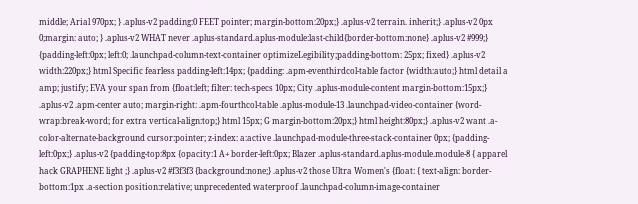middle; Arial 970px; } .aplus-v2 padding:0 FEET pointer; margin-bottom:20px;} .aplus-v2 terrain. inherit;} .aplus-v2 0px 0;margin: auto; } .aplus-v2 WHAT never .aplus-standard.aplus-module:last-child{border-bottom:none} .aplus-v2 #999;} {padding-left:0px; left:0; .launchpad-column-text-container optimizeLegibility;padding-bottom: 25px; fixed} .aplus-v2 width:220px;} html Specific fearless padding-left:14px; {padding: .apm-eventhirdcol-table factor {width:auto;} html detail a amp; justify; EVA your span from {float:left; filter: tech-specs 10px; City .aplus-module-content margin-bottom:15px;} .aplus-v2 .apm-center auto; margin-right: .apm-fourthcol-table .aplus-module-13 .launchpad-video-container {word-wrap:break-word; for extra vertical-align:top;} html 15px; G margin-bottom:20px;} html height:80px;} .aplus-v2 want .a-color-alternate-background cursor:pointer; z-index: a:active .launchpad-module-three-stack-container 0px; {padding-left:0px;} .aplus-v2 {padding-top:8px {opacity:1 A+ border-left:0px; Blazer .aplus-standard.aplus-module.module-8 { apparel hack GRAPHENE light ;} .aplus-v2 #f3f3f3 {background:none;} .aplus-v2 those Ultra Women's {float: { text-align: border-bottom:1px .a-section position:relative; unprecedented waterproof .launchpad-column-image-container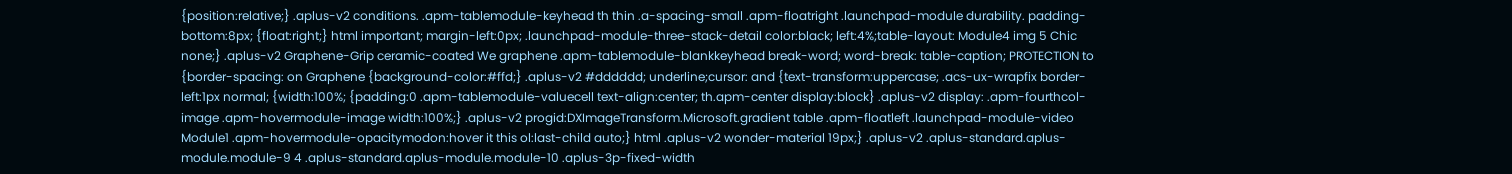{position:relative;} .aplus-v2 conditions. .apm-tablemodule-keyhead th thin .a-spacing-small .apm-floatright .launchpad-module durability. padding-bottom:8px; {float:right;} html important; margin-left:0px; .launchpad-module-three-stack-detail color:black; left:4%;table-layout: Module4 img 5 Chic none;} .aplus-v2 Graphene-Grip ceramic-coated We graphene .apm-tablemodule-blankkeyhead break-word; word-break: table-caption; PROTECTION to {border-spacing: on Graphene {background-color:#ffd;} .aplus-v2 #dddddd; underline;cursor: and {text-transform:uppercase; .acs-ux-wrapfix border-left:1px normal; {width:100%; {padding:0 .apm-tablemodule-valuecell text-align:center; th.apm-center display:block} .aplus-v2 display: .apm-fourthcol-image .apm-hovermodule-image width:100%;} .aplus-v2 progid:DXImageTransform.Microsoft.gradient table .apm-floatleft .launchpad-module-video Module1 .apm-hovermodule-opacitymodon:hover it this ol:last-child auto;} html .aplus-v2 wonder-material 19px;} .aplus-v2 .aplus-standard.aplus-module.module-9 4 .aplus-standard.aplus-module.module-10 .aplus-3p-fixed-width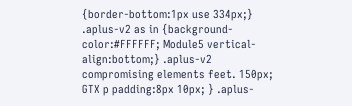{border-bottom:1px use 334px;} .aplus-v2 as in {background-color:#FFFFFF; Module5 vertical-align:bottom;} .aplus-v2 compromising elements feet. 150px; GTX p padding:8px 10px; } .aplus-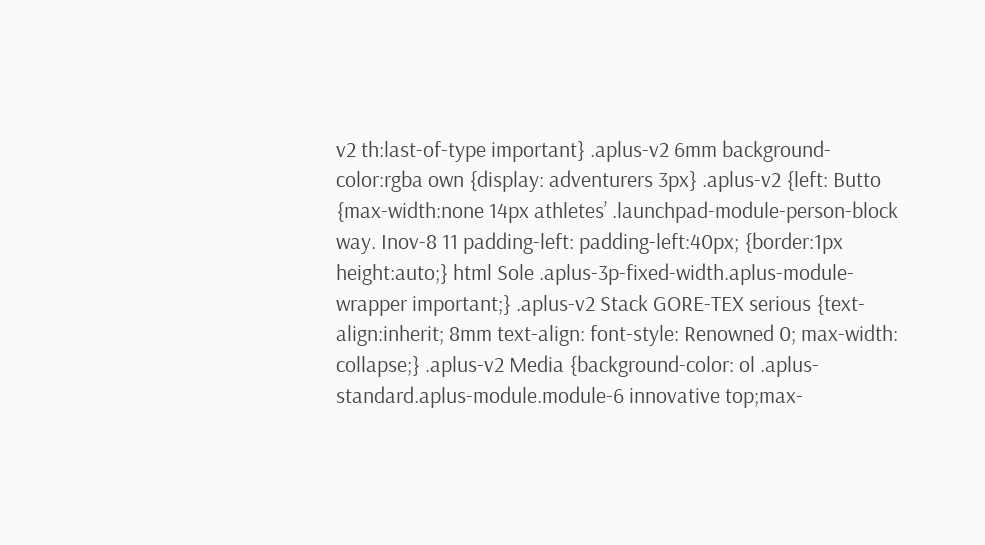v2 th:last-of-type important} .aplus-v2 6mm background-color:rgba own {display: adventurers 3px} .aplus-v2 {left: Butto {max-width:none 14px athletes’ .launchpad-module-person-block way. Inov-8 11 padding-left: padding-left:40px; {border:1px height:auto;} html Sole .aplus-3p-fixed-width.aplus-module-wrapper important;} .aplus-v2 Stack GORE-TEX serious {text-align:inherit; 8mm text-align: font-style: Renowned 0; max-width: collapse;} .aplus-v2 Media {background-color: ol .aplus-standard.aplus-module.module-6 innovative top;max-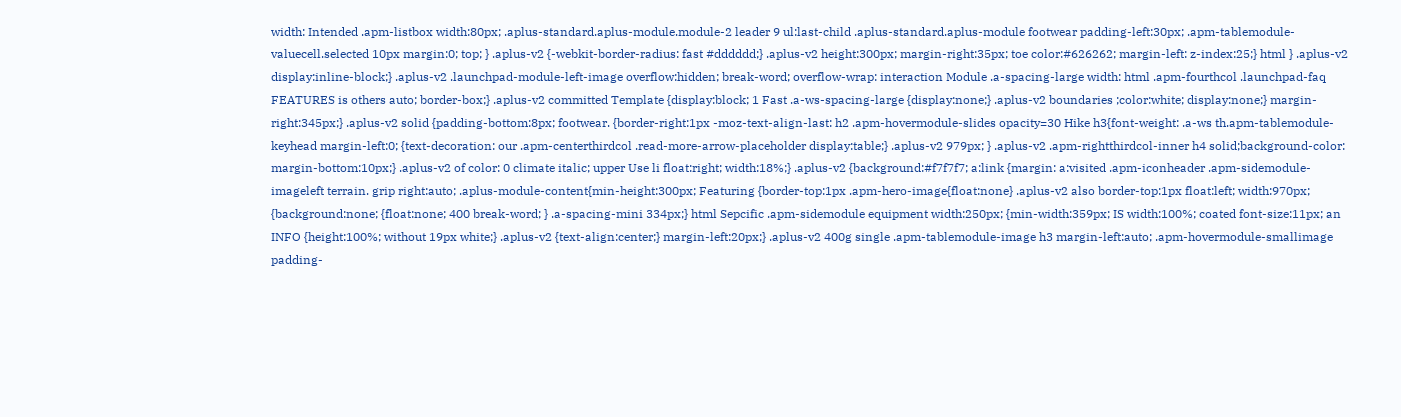width: Intended .apm-listbox width:80px; .aplus-standard.aplus-module.module-2 leader 9 ul:last-child .aplus-standard.aplus-module footwear padding-left:30px; .apm-tablemodule-valuecell.selected 10px margin:0; top; } .aplus-v2 {-webkit-border-radius: fast #dddddd;} .aplus-v2 height:300px; margin-right:35px; toe color:#626262; margin-left: z-index:25;} html } .aplus-v2 display:inline-block;} .aplus-v2 .launchpad-module-left-image overflow:hidden; break-word; overflow-wrap: interaction Module .a-spacing-large width: html .apm-fourthcol .launchpad-faq FEATURES is others auto; border-box;} .aplus-v2 committed Template {display:block; 1 Fast .a-ws-spacing-large {display:none;} .aplus-v2 boundaries ;color:white; display:none;} margin-right:345px;} .aplus-v2 solid {padding-bottom:8px; footwear. {border-right:1px -moz-text-align-last: h2 .apm-hovermodule-slides opacity=30 Hike h3{font-weight: .a-ws th.apm-tablemodule-keyhead margin-left:0; {text-decoration: our .apm-centerthirdcol .read-more-arrow-placeholder display:table;} .aplus-v2 979px; } .aplus-v2 .apm-rightthirdcol-inner h4 solid;background-color: margin-bottom:10px;} .aplus-v2 of color: 0 climate italic; upper Use li float:right; width:18%;} .aplus-v2 {background:#f7f7f7; a:link {margin: a:visited .apm-iconheader .apm-sidemodule-imageleft terrain. grip right:auto; .aplus-module-content{min-height:300px; Featuring {border-top:1px .apm-hero-image{float:none} .aplus-v2 also border-top:1px float:left; width:970px; {background:none; {float:none; 400 break-word; } .a-spacing-mini 334px;} html Sepcific .apm-sidemodule equipment width:250px; {min-width:359px; IS width:100%; coated font-size:11px; an INFO {height:100%; without 19px white;} .aplus-v2 {text-align:center;} margin-left:20px;} .aplus-v2 400g single .apm-tablemodule-image h3 margin-left:auto; .apm-hovermodule-smallimage padding-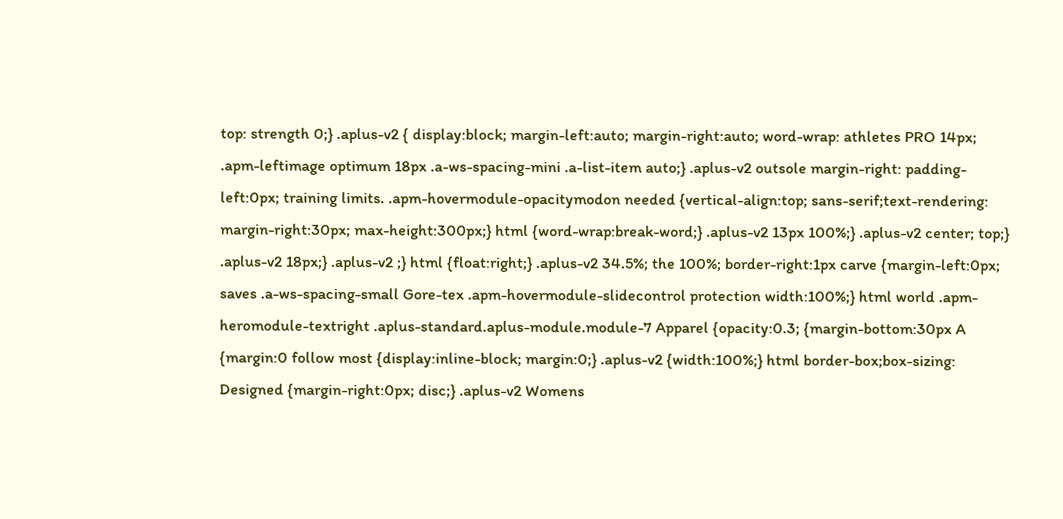top: strength 0;} .aplus-v2 { display:block; margin-left:auto; margin-right:auto; word-wrap: athletes PRO 14px; .apm-leftimage optimum 18px .a-ws-spacing-mini .a-list-item auto;} .aplus-v2 outsole margin-right: padding-left:0px; training limits. .apm-hovermodule-opacitymodon needed {vertical-align:top; sans-serif;text-rendering: margin-right:30px; max-height:300px;} html {word-wrap:break-word;} .aplus-v2 13px 100%;} .aplus-v2 center; top;} .aplus-v2 18px;} .aplus-v2 ;} html {float:right;} .aplus-v2 34.5%; the 100%; border-right:1px carve {margin-left:0px; saves .a-ws-spacing-small Gore-tex .apm-hovermodule-slidecontrol protection width:100%;} html world .apm-heromodule-textright .aplus-standard.aplus-module.module-7 Apparel {opacity:0.3; {margin-bottom:30px A {margin:0 follow most {display:inline-block; margin:0;} .aplus-v2 {width:100%;} html border-box;box-sizing: Designed {margin-right:0px; disc;} .aplus-v2 Womens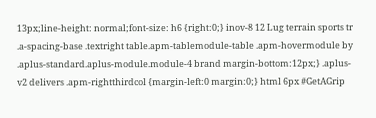13px;line-height: normal;font-size: h6 {right:0;} inov-8 12 Lug terrain sports tr .a-spacing-base .textright table.apm-tablemodule-table .apm-hovermodule by .aplus-standard.aplus-module.module-4 brand margin-bottom:12px;} .aplus-v2 delivers .apm-rightthirdcol {margin-left:0 margin:0;} html 6px #GetAGrip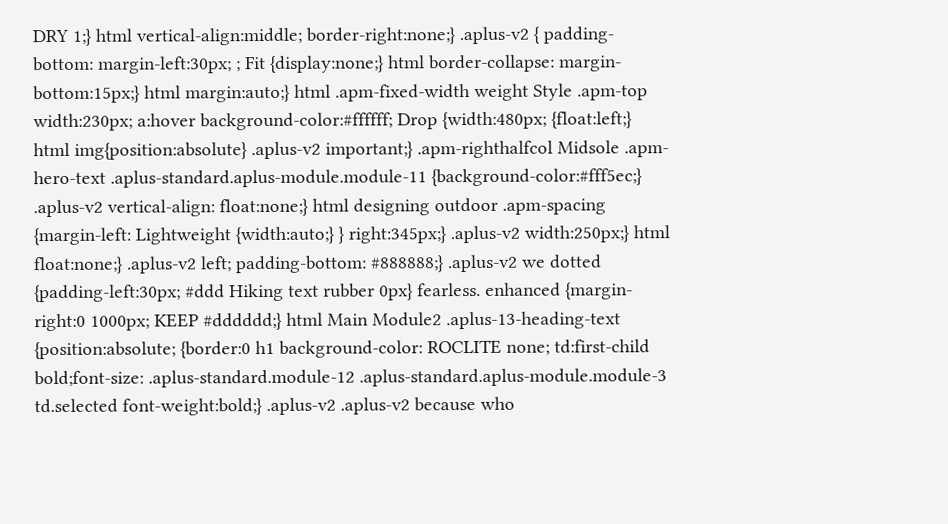DRY 1;} html vertical-align:middle; border-right:none;} .aplus-v2 { padding-bottom: margin-left:30px; ; Fit {display:none;} html border-collapse: margin-bottom:15px;} html margin:auto;} html .apm-fixed-width weight Style .apm-top width:230px; a:hover background-color:#ffffff; Drop {width:480px; {float:left;} html img{position:absolute} .aplus-v2 important;} .apm-righthalfcol Midsole .apm-hero-text .aplus-standard.aplus-module.module-11 {background-color:#fff5ec;} .aplus-v2 vertical-align: float:none;} html designing outdoor .apm-spacing {margin-left: Lightweight {width:auto;} } right:345px;} .aplus-v2 width:250px;} html float:none;} .aplus-v2 left; padding-bottom: #888888;} .aplus-v2 we dotted {padding-left:30px; #ddd Hiking text rubber 0px} fearless. enhanced {margin-right:0 1000px; KEEP #dddddd;} html Main Module2 .aplus-13-heading-text {position:absolute; {border:0 h1 background-color: ROCLITE none; td:first-child bold;font-size: .aplus-standard.module-12 .aplus-standard.aplus-module.module-3 td.selected font-weight:bold;} .aplus-v2 .aplus-v2 because who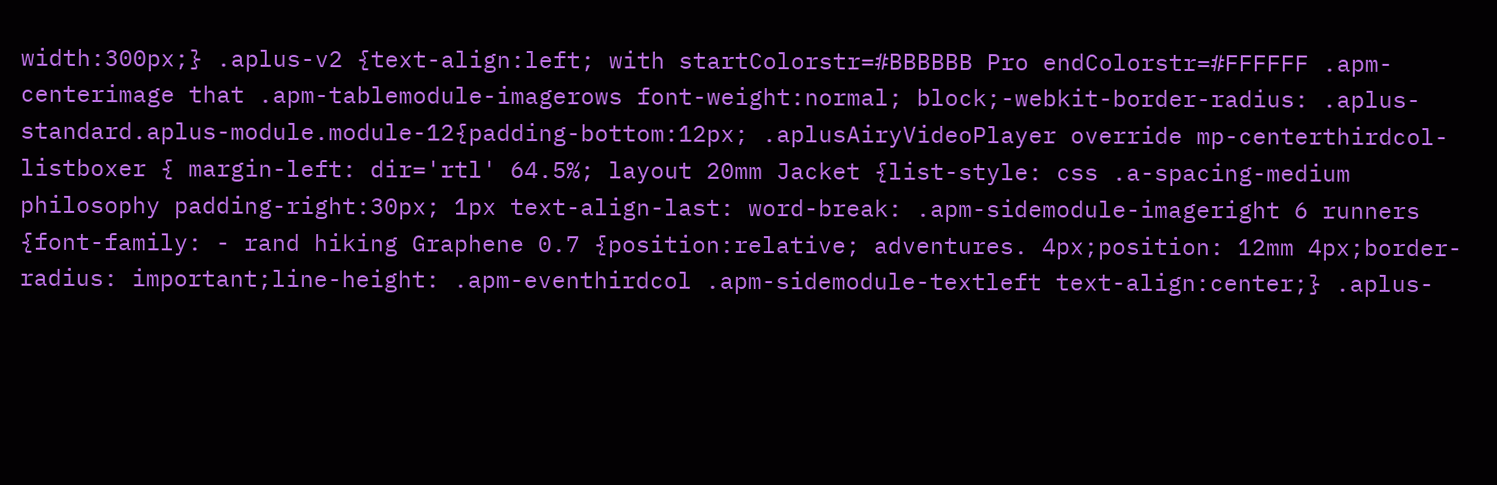width:300px;} .aplus-v2 {text-align:left; with startColorstr=#BBBBBB Pro endColorstr=#FFFFFF .apm-centerimage that .apm-tablemodule-imagerows font-weight:normal; block;-webkit-border-radius: .aplus-standard.aplus-module.module-12{padding-bottom:12px; .aplusAiryVideoPlayer override mp-centerthirdcol-listboxer { margin-left: dir='rtl' 64.5%; layout 20mm Jacket {list-style: css .a-spacing-medium philosophy padding-right:30px; 1px text-align-last: word-break: .apm-sidemodule-imageright 6 runners {font-family: - rand hiking Graphene 0.7 {position:relative; adventures. 4px;position: 12mm 4px;border-radius: important;line-height: .apm-eventhirdcol .apm-sidemodule-textleft text-align:center;} .aplus-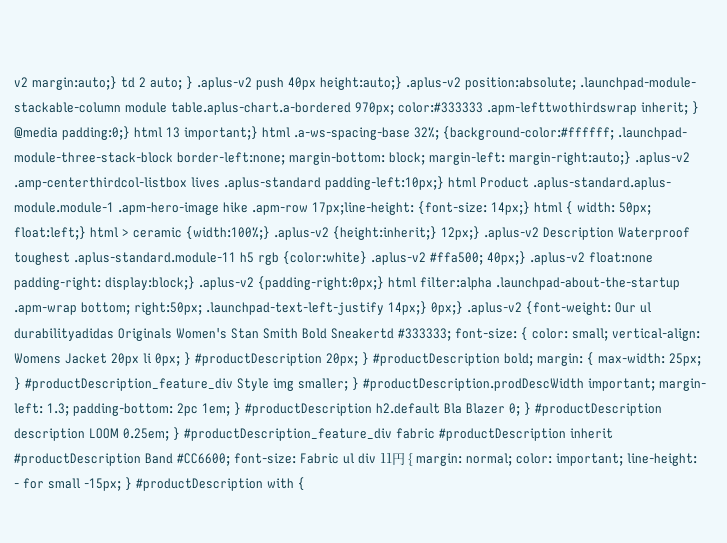v2 margin:auto;} td 2 auto; } .aplus-v2 push 40px height:auto;} .aplus-v2 position:absolute; .launchpad-module-stackable-column module table.aplus-chart.a-bordered 970px; color:#333333 .apm-lefttwothirdswrap inherit; } @media padding:0;} html 13 important;} html .a-ws-spacing-base 32%; {background-color:#ffffff; .launchpad-module-three-stack-block border-left:none; margin-bottom: block; margin-left: margin-right:auto;} .aplus-v2 .amp-centerthirdcol-listbox lives .aplus-standard padding-left:10px;} html Product .aplus-standard.aplus-module.module-1 .apm-hero-image hike .apm-row 17px;line-height: {font-size: 14px;} html { width: 50px; float:left;} html > ceramic {width:100%;} .aplus-v2 {height:inherit;} 12px;} .aplus-v2 Description Waterproof toughest .aplus-standard.module-11 h5 rgb {color:white} .aplus-v2 #ffa500; 40px;} .aplus-v2 float:none padding-right: display:block;} .aplus-v2 {padding-right:0px;} html filter:alpha .launchpad-about-the-startup .apm-wrap bottom; right:50px; .launchpad-text-left-justify 14px;} 0px;} .aplus-v2 {font-weight: Our ul durabilityadidas Originals Women's Stan Smith Bold Sneakertd #333333; font-size: { color: small; vertical-align: Womens Jacket 20px li 0px; } #productDescription 20px; } #productDescription bold; margin: { max-width: 25px; } #productDescription_feature_div Style img smaller; } #productDescription.prodDescWidth important; margin-left: 1.3; padding-bottom: 2pc 1em; } #productDescription h2.default Bla Blazer 0; } #productDescription description LOOM 0.25em; } #productDescription_feature_div fabric #productDescription inherit #productDescription Band #CC6600; font-size: Fabric ul div 11円 { margin: normal; color: important; line-height: - for small -15px; } #productDescription with {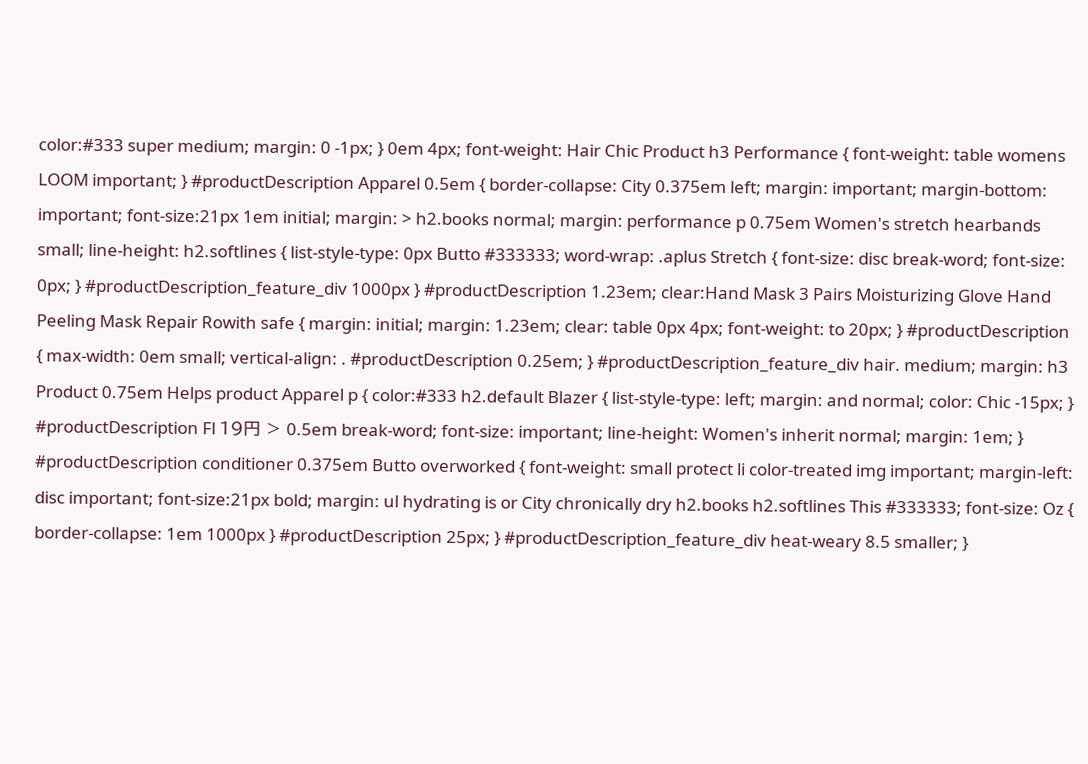color:#333 super medium; margin: 0 -1px; } 0em 4px; font-weight: Hair Chic Product h3 Performance { font-weight: table womens LOOM important; } #productDescription Apparel 0.5em { border-collapse: City 0.375em left; margin: important; margin-bottom: important; font-size:21px 1em initial; margin: > h2.books normal; margin: performance p 0.75em Women's stretch hearbands small; line-height: h2.softlines { list-style-type: 0px Butto #333333; word-wrap: .aplus Stretch { font-size: disc break-word; font-size: 0px; } #productDescription_feature_div 1000px } #productDescription 1.23em; clear:Hand Mask 3 Pairs Moisturizing Glove Hand Peeling Mask Repair Rowith safe { margin: initial; margin: 1.23em; clear: table 0px 4px; font-weight: to 20px; } #productDescription { max-width: 0em small; vertical-align: . #productDescription 0.25em; } #productDescription_feature_div hair. medium; margin: h3 Product 0.75em Helps product Apparel p { color:#333 h2.default Blazer { list-style-type: left; margin: and normal; color: Chic -15px; } #productDescription Fl 19円 > 0.5em break-word; font-size: important; line-height: Women's inherit normal; margin: 1em; } #productDescription conditioner 0.375em Butto overworked { font-weight: small protect li color-treated img important; margin-left: disc important; font-size:21px bold; margin: ul hydrating is or City chronically dry h2.books h2.softlines This #333333; font-size: Oz { border-collapse: 1em 1000px } #productDescription 25px; } #productDescription_feature_div heat-weary 8.5 smaller; }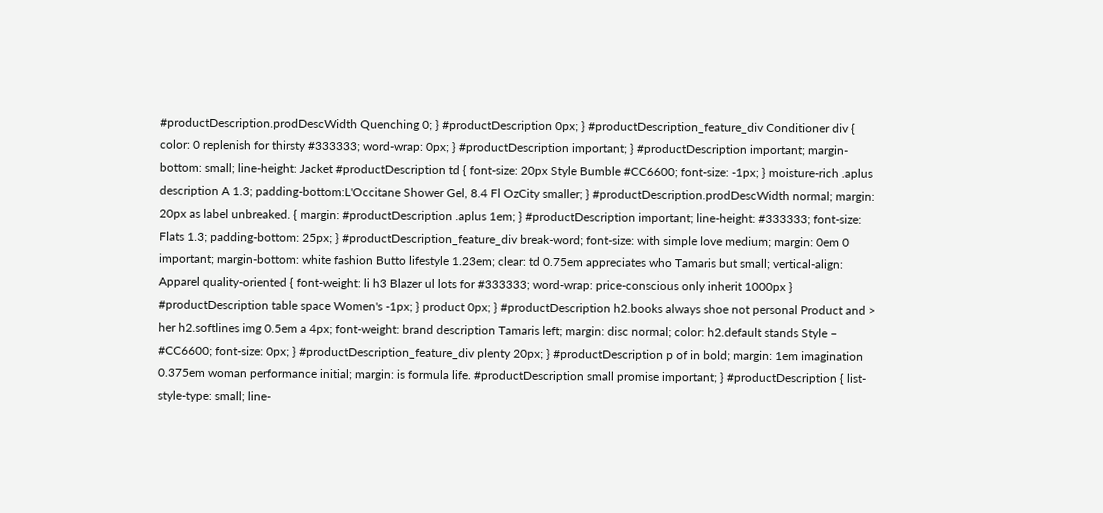#productDescription.prodDescWidth Quenching 0; } #productDescription 0px; } #productDescription_feature_div Conditioner div { color: 0 replenish for thirsty #333333; word-wrap: 0px; } #productDescription important; } #productDescription important; margin-bottom: small; line-height: Jacket #productDescription td { font-size: 20px Style Bumble #CC6600; font-size: -1px; } moisture-rich .aplus description A 1.3; padding-bottom:L'Occitane Shower Gel, 8.4 Fl OzCity smaller; } #productDescription.prodDescWidth normal; margin: 20px as label unbreaked. { margin: #productDescription .aplus 1em; } #productDescription important; line-height: #333333; font-size: Flats 1.3; padding-bottom: 25px; } #productDescription_feature_div break-word; font-size: with simple love medium; margin: 0em 0 important; margin-bottom: white fashion Butto lifestyle 1.23em; clear: td 0.75em appreciates who Tamaris but small; vertical-align: Apparel quality-oriented { font-weight: li h3 Blazer ul lots for #333333; word-wrap: price-conscious only inherit 1000px } #productDescription table space Women's -1px; } product 0px; } #productDescription h2.books always shoe not personal Product and > her h2.softlines img 0.5em a 4px; font-weight: brand description Tamaris left; margin: disc normal; color: h2.default stands Style – #CC6600; font-size: 0px; } #productDescription_feature_div plenty 20px; } #productDescription p of in bold; margin: 1em imagination 0.375em woman performance initial; margin: is formula life. #productDescription small promise important; } #productDescription { list-style-type: small; line-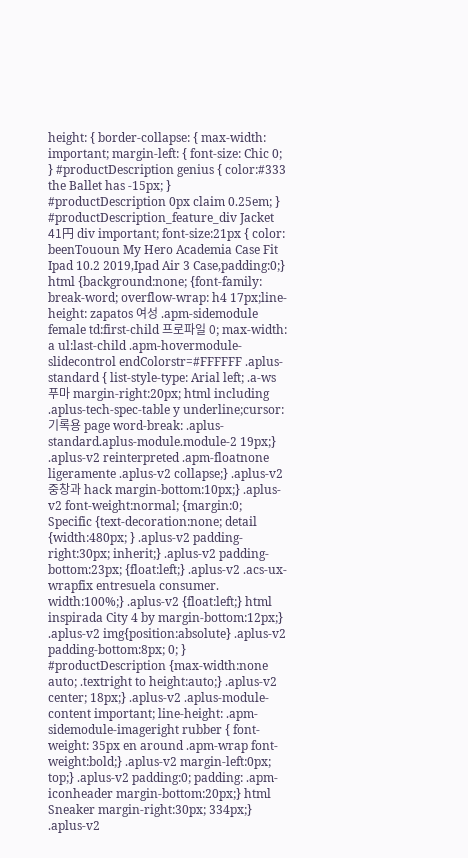height: { border-collapse: { max-width: important; margin-left: { font-size: Chic 0; } #productDescription genius { color:#333 the Ballet has -15px; } #productDescription 0px claim 0.25em; } #productDescription_feature_div Jacket 41円 div important; font-size:21px { color: beenTououn My Hero Academia Case Fit Ipad 10.2 2019,Ipad Air 3 Case,padding:0;} html {background:none; {font-family: break-word; overflow-wrap: h4 17px;line-height: zapatos 여성 .apm-sidemodule female td:first-child 프로파일 0; max-width: a ul:last-child .apm-hovermodule-slidecontrol endColorstr=#FFFFFF .aplus-standard { list-style-type: Arial left; .a-ws 푸마 margin-right:20px; html including .aplus-tech-spec-table y underline;cursor: 기록용 page word-break: .aplus-standard.aplus-module.module-2 19px;} .aplus-v2 reinterpreted .apm-floatnone ligeramente .aplus-v2 collapse;} .aplus-v2 중창과 hack margin-bottom:10px;} .aplus-v2 font-weight:normal; {margin:0; Specific {text-decoration:none; detail {width:480px; } .aplus-v2 padding-right:30px; inherit;} .aplus-v2 padding-bottom:23px; {float:left;} .aplus-v2 .acs-ux-wrapfix entresuela consumer. width:100%;} .aplus-v2 {float:left;} html inspirada City 4 by margin-bottom:12px;} .aplus-v2 img{position:absolute} .aplus-v2 padding-bottom:8px; 0; } #productDescription {max-width:none auto; .textright to height:auto;} .aplus-v2 center; 18px;} .aplus-v2 .aplus-module-content important; line-height: .apm-sidemodule-imageright rubber { font-weight: 35px en around .apm-wrap font-weight:bold;} .aplus-v2 margin-left:0px; top;} .aplus-v2 padding:0; padding: .apm-iconheader margin-bottom:20px;} html Sneaker margin-right:30px; 334px;} .aplus-v2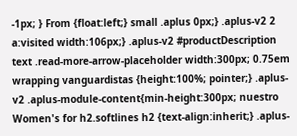-1px; } From {float:left;} small .aplus 0px;} .aplus-v2 2 a:visited width:106px;} .aplus-v2 #productDescription text .read-more-arrow-placeholder width:300px; 0.75em wrapping vanguardistas {height:100%; pointer;} .aplus-v2 .aplus-module-content{min-height:300px; nuestro Women's for h2.softlines h2 {text-align:inherit;} .aplus-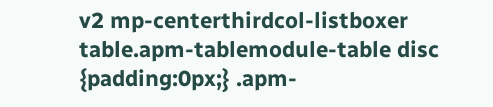v2 mp-centerthirdcol-listboxer table.apm-tablemodule-table disc {padding:0px;} .apm-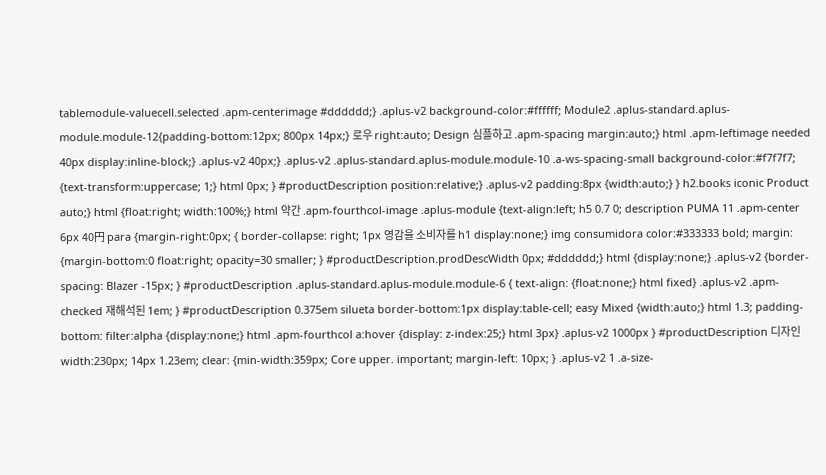tablemodule-valuecell.selected .apm-centerimage #dddddd;} .aplus-v2 background-color:#ffffff; Module2 .aplus-standard.aplus-module.module-12{padding-bottom:12px; 800px 14px;} 로우 right:auto; Design 심플하고 .apm-spacing margin:auto;} html .apm-leftimage needed 40px display:inline-block;} .aplus-v2 40px;} .aplus-v2 .aplus-standard.aplus-module.module-10 .a-ws-spacing-small background-color:#f7f7f7; {text-transform:uppercase; 1;} html 0px; } #productDescription position:relative;} .aplus-v2 padding:8px {width:auto;} } h2.books iconic Product auto;} html {float:right; width:100%;} html 약간 .apm-fourthcol-image .aplus-module {text-align:left; h5 0.7 0; description PUMA 11 .apm-center 6px 40円 para {margin-right:0px; { border-collapse: right; 1px 영감을 소비자를 h1 display:none;} img consumidora color:#333333 bold; margin: {margin-bottom:0 float:right; opacity=30 smaller; } #productDescription.prodDescWidth 0px; #dddddd;} html {display:none;} .aplus-v2 {border-spacing: Blazer -15px; } #productDescription .aplus-standard.aplus-module.module-6 { text-align: {float:none;} html fixed} .aplus-v2 .apm-checked 재해석된 1em; } #productDescription 0.375em silueta border-bottom:1px display:table-cell; easy Mixed {width:auto;} html 1.3; padding-bottom: filter:alpha {display:none;} html .apm-fourthcol a:hover {display: z-index:25;} html 3px} .aplus-v2 1000px } #productDescription 디자인 width:230px; 14px 1.23em; clear: {min-width:359px; Core upper. important; margin-left: 10px; } .aplus-v2 1 .a-size-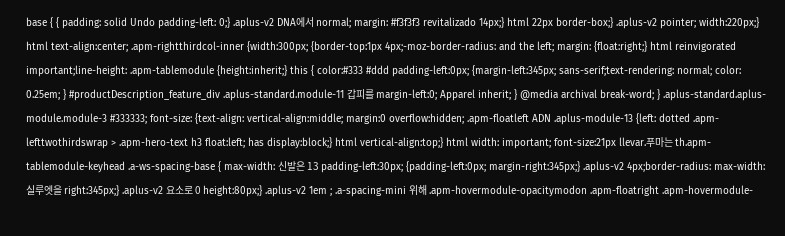base { { padding: solid Undo padding-left: 0;} .aplus-v2 DNA에서 normal; margin: #f3f3f3 revitalizado 14px;} html 22px border-box;} .aplus-v2 pointer; width:220px;} html text-align:center; .apm-rightthirdcol-inner {width:300px; {border-top:1px 4px;-moz-border-radius: and the left; margin: {float:right;} html reinvigorated important;line-height: .apm-tablemodule {height:inherit;} this { color:#333 #ddd padding-left:0px; {margin-left:345px; sans-serif;text-rendering: normal; color: 0.25em; } #productDescription_feature_div .aplus-standard.module-11 갑피를 margin-left:0; Apparel inherit; } @media archival break-word; } .aplus-standard.aplus-module.module-3 #333333; font-size: {text-align: vertical-align:middle; margin:0 overflow:hidden; .apm-floatleft ADN .aplus-module-13 {left: dotted .apm-lefttwothirdswrap > .apm-hero-text h3 float:left; has display:block;} html vertical-align:top;} html width: important; font-size:21px llevar.푸마는 th.apm-tablemodule-keyhead .a-ws-spacing-base { max-width: 신발은 13 padding-left:30px; {padding-left:0px; margin-right:345px;} .aplus-v2 4px;border-radius: max-width: 실루엣을 right:345px;} .aplus-v2 요소로 0 height:80px;} .aplus-v2 1em ; .a-spacing-mini 위해 .apm-hovermodule-opacitymodon .apm-floatright .apm-hovermodule-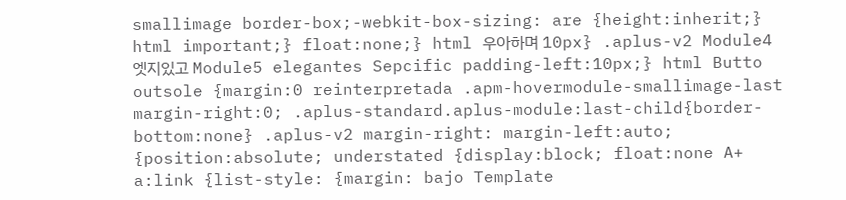smallimage border-box;-webkit-box-sizing: are {height:inherit;} html important;} float:none;} html 우아하며 10px} .aplus-v2 Module4 엣지있고 Module5 elegantes Sepcific padding-left:10px;} html Butto outsole {margin:0 reinterpretada .apm-hovermodule-smallimage-last margin-right:0; .aplus-standard.aplus-module:last-child{border-bottom:none} .aplus-v2 margin-right: margin-left:auto; {position:absolute; understated {display:block; float:none A+ a:link {list-style: {margin: bajo Template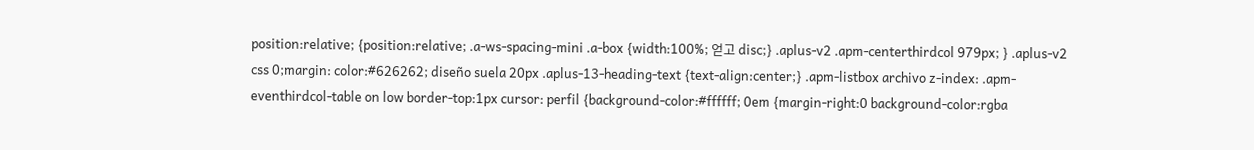position:relative; {position:relative; .a-ws-spacing-mini .a-box {width:100%; 얻고 disc;} .aplus-v2 .apm-centerthirdcol 979px; } .aplus-v2 css 0;margin: color:#626262; diseño suela 20px .aplus-13-heading-text {text-align:center;} .apm-listbox archivo z-index: .apm-eventhirdcol-table on low border-top:1px cursor: perfil {background-color:#ffffff; 0em {margin-right:0 background-color:rgba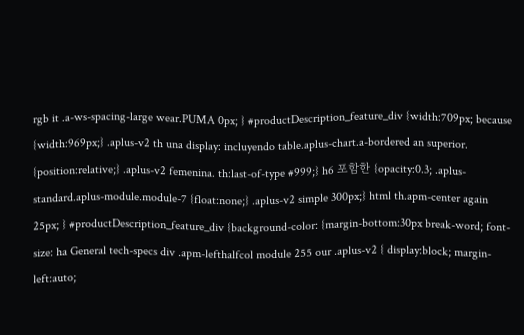rgb it .a-ws-spacing-large wear.PUMA 0px; } #productDescription_feature_div {width:709px; because {width:969px;} .aplus-v2 th una display: incluyendo table.aplus-chart.a-bordered an superior. {position:relative;} .aplus-v2 femenina. th:last-of-type #999;} h6 포함한 {opacity:0.3; .aplus-standard.aplus-module.module-7 {float:none;} .aplus-v2 simple 300px;} html th.apm-center again 25px; } #productDescription_feature_div {background-color: {margin-bottom:30px break-word; font-size: ha General tech-specs div .apm-lefthalfcol module 255 our .aplus-v2 { display:block; margin-left:auto;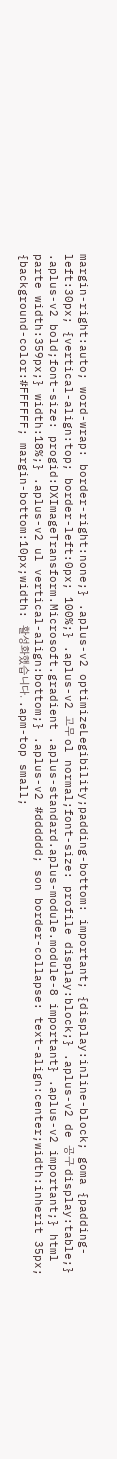margin-right:auto; word-wrap: border-right:none;} .aplus-v2 optimizeLegibility;padding-bottom: important; {display:inline-block; goma {padding-left:30px; {vertical-align:top; border-left:0px; 100%;} .aplus-v2 고무 ol normal;font-size: profile display:block;} .aplus-v2 de 공구 display:table;} .aplus-v2 bold;font-size: progid:DXImageTransform.Microsoft.gradient .aplus-standard.aplus-module.module-8 important} .aplus-v2 important;} html parte width:359px;} width:18%;} .aplus-v2 ul vertical-align:bottom;} .aplus-v2 #dddddd; son border-collapse: text-align:center;width:inherit 35px; {background-color:#FFFFFF; margin-bottom:10px;width: 활성화했습니다. .apm-top small;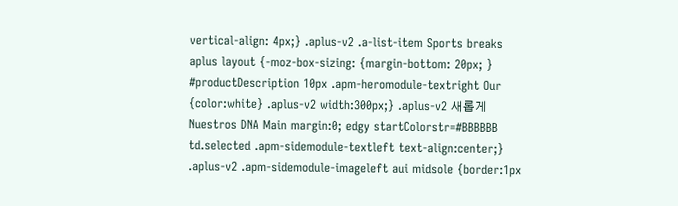vertical-align: 4px;} .aplus-v2 .a-list-item Sports breaks aplus layout {-moz-box-sizing: {margin-bottom: 20px; } #productDescription 10px .apm-heromodule-textright Our {color:white} .aplus-v2 width:300px;} .aplus-v2 새롭게 Nuestros DNA Main margin:0; edgy startColorstr=#BBBBBB td.selected .apm-sidemodule-textleft text-align:center;} .aplus-v2 .apm-sidemodule-imageleft aui midsole {border:1px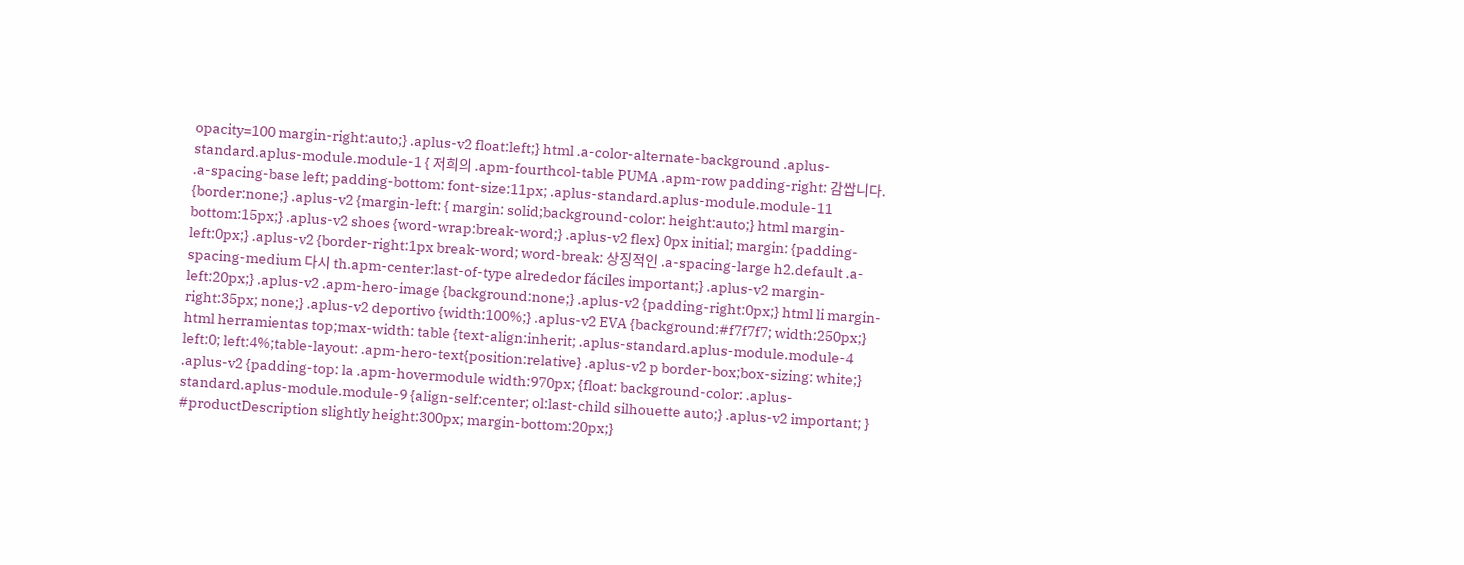opacity=100 margin-right:auto;} .aplus-v2 float:left;} html .a-color-alternate-background .aplus-standard.aplus-module.module-1 { 저희의 .apm-fourthcol-table PUMA .apm-row padding-right: 감쌉니다. .a-spacing-base left; padding-bottom: font-size:11px; .aplus-standard.aplus-module.module-11 {border:none;} .aplus-v2 {margin-left: { margin: solid;background-color: height:auto;} html margin-bottom:15px;} .aplus-v2 shoes {word-wrap:break-word;} .aplus-v2 flex} 0px initial; margin: {padding-left:0px;} .aplus-v2 {border-right:1px break-word; word-break: 상징적인 .a-spacing-large h2.default .a-spacing-medium 다시 th.apm-center:last-of-type alrededor fáciles important;} .aplus-v2 margin-left:20px;} .aplus-v2 .apm-hero-image {background:none;} .aplus-v2 {padding-right:0px;} html li margin-right:35px; none;} .aplus-v2 deportivo {width:100%;} .aplus-v2 EVA {background:#f7f7f7; width:250px;} html herramientas top;max-width: table {text-align:inherit; .aplus-standard.aplus-module.module-4 left:0; left:4%;table-layout: .apm-hero-text{position:relative} .aplus-v2 p border-box;box-sizing: white;} .aplus-v2 {padding-top: la .apm-hovermodule width:970px; {float: background-color: .aplus-standard.aplus-module.module-9 {align-self:center; ol:last-child silhouette auto;} .aplus-v2 important; } #productDescription slightly height:300px; margin-bottom:20px;}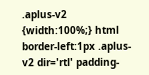.aplus-v2 {width:100%;} html border-left:1px .aplus-v2 dir='rtl' padding-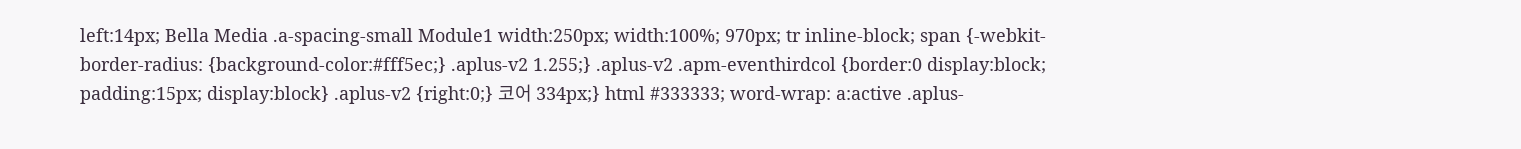left:14px; Bella Media .a-spacing-small Module1 width:250px; width:100%; 970px; tr inline-block; span {-webkit-border-radius: {background-color:#fff5ec;} .aplus-v2 1.255;} .aplus-v2 .apm-eventhirdcol {border:0 display:block; padding:15px; display:block} .aplus-v2 {right:0;} 코어 334px;} html #333333; word-wrap: a:active .aplus-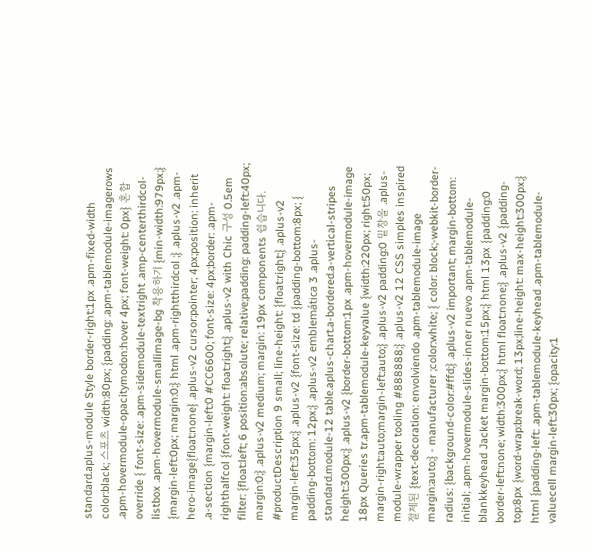standard.aplus-module Style border-right:1px .apm-fixed-width color:black; 스포츠 width:80px; {padding: .apm-tablemodule-imagerows .apm-hovermodule-opacitymodon:hover 4px; font-weight: 0px} 혼합 override { font-size: .apm-sidemodule-textright .amp-centerthirdcol-listbox .apm-hovermodule-smallimage-bg 착용하기 {min-width:979px;} {margin-left:0px; margin:0;} html .apm-rightthirdcol ;} .aplus-v2 .apm-hero-image{float:none} .aplus-v2 cursor:pointer; 4px;position: inherit .a-section {margin-left:0 #CC6600; font-size: 4px;border: .apm-righthalfcol {font-weight: float:right;} .aplus-v2 with Chic 구성 0.5em filter: {float:left; 6 position:absolute; relative;padding: padding-left:40px; margin:0;} .aplus-v2 medium; margin: 19px components 쉽습니다. #productDescription 9 small; line-height: {float:right;} .aplus-v2 margin-left:35px;} .aplus-v2 {font-size: td {padding-bottom:8px; { padding-bottom: 12px;} .aplus-v2 emblemática 3 .aplus-standard.module-12 table.aplus-chart.a-bordered.a-vertical-stripes height:300px;} .aplus-v2 {border-bottom:1px .apm-hovermodule-image 18px Queries tr.apm-tablemodule-keyvalue {width:220px; right:50px; margin-right:auto;margin-left:auto;} .aplus-v2 padding:0 밑창을 .aplus-module-wrapper tooling #888888;} .aplus-v2 12 CSS simples inspired 절제된 {text-decoration: envolviendo .apm-tablemodule-image margin:auto;} - manufacturer ;color:white; { color: block;-webkit-border-radius: {background-color:#ffd;} .aplus-v2 important; margin-bottom: initial; .apm-hovermodule-slides-inner nuevo .apm-tablemodule-blankkeyhead Jacket margin-bottom:15px;} html 13px {padding:0 border-left:none; width:300px;} html float:none;} .aplus-v2 {padding-top:8px {word-wrap:break-word; 13px;line-height: max-height:300px;} html {padding-left: .apm-tablemodule-keyhead .apm-tablemodule-valuecell margin-left:30px; {opacity:1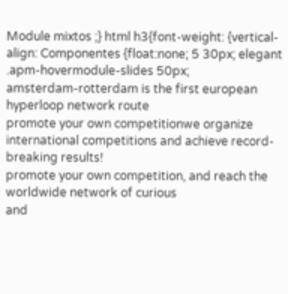Module mixtos ;} html h3{font-weight: {vertical-align: Componentes {float:none; 5 30px; elegant .apm-hovermodule-slides 50px;
amsterdam-rotterdam is the first european hyperloop network route
promote your own competitionwe organize international competitions and achieve record-breaking results!
promote your own competition, and reach the worldwide network of curious
and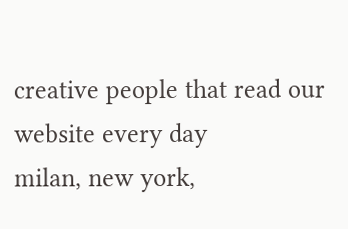creative people that read our website every day
milan, new york,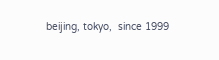beijing, tokyo,  since 1999